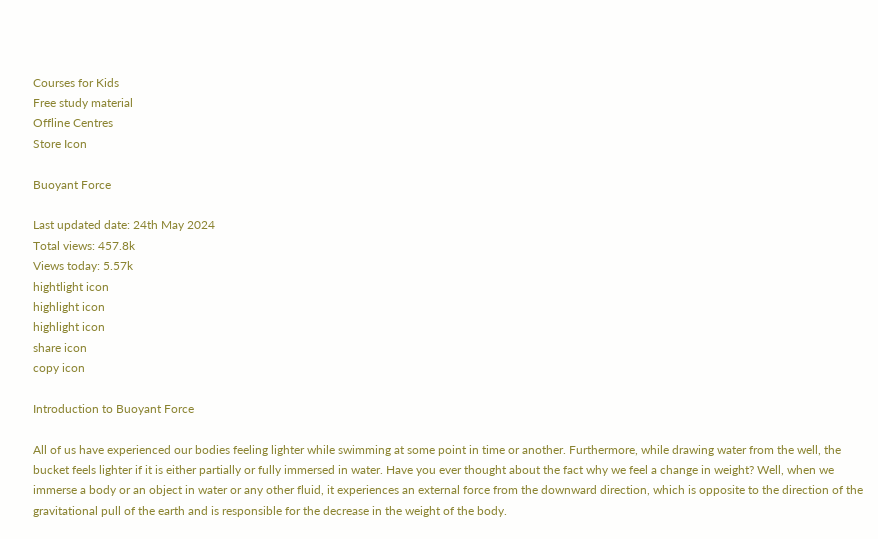Courses for Kids
Free study material
Offline Centres
Store Icon

Buoyant Force

Last updated date: 24th May 2024
Total views: 457.8k
Views today: 5.57k
hightlight icon
highlight icon
highlight icon
share icon
copy icon

Introduction to Buoyant Force

All of us have experienced our bodies feeling lighter while swimming at some point in time or another. Furthermore, while drawing water from the well, the bucket feels lighter if it is either partially or fully immersed in water. Have you ever thought about the fact why we feel a change in weight? Well, when we immerse a body or an object in water or any other fluid, it experiences an external force from the downward direction, which is opposite to the direction of the gravitational pull of the earth and is responsible for the decrease in the weight of the body.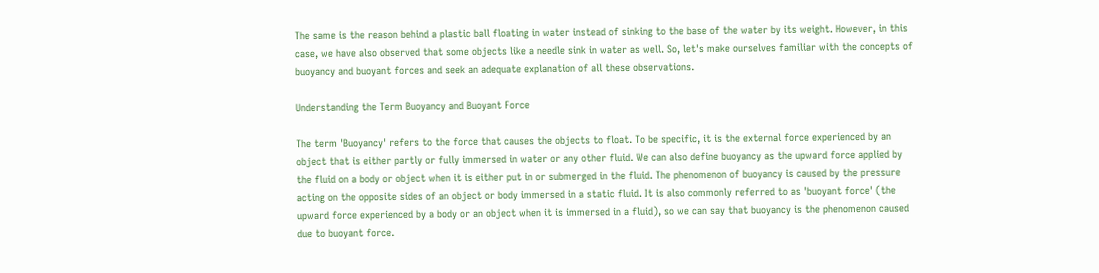The same is the reason behind a plastic ball floating in water instead of sinking to the base of the water by its weight. However, in this case, we have also observed that some objects like a needle sink in water as well. So, let's make ourselves familiar with the concepts of buoyancy and buoyant forces and seek an adequate explanation of all these observations.

Understanding the Term Buoyancy and Buoyant Force

The term 'Buoyancy' refers to the force that causes the objects to float. To be specific, it is the external force experienced by an object that is either partly or fully immersed in water or any other fluid. We can also define buoyancy as the upward force applied by the fluid on a body or object when it is either put in or submerged in the fluid. The phenomenon of buoyancy is caused by the pressure acting on the opposite sides of an object or body immersed in a static fluid. It is also commonly referred to as 'buoyant force' (the upward force experienced by a body or an object when it is immersed in a fluid), so we can say that buoyancy is the phenomenon caused due to buoyant force.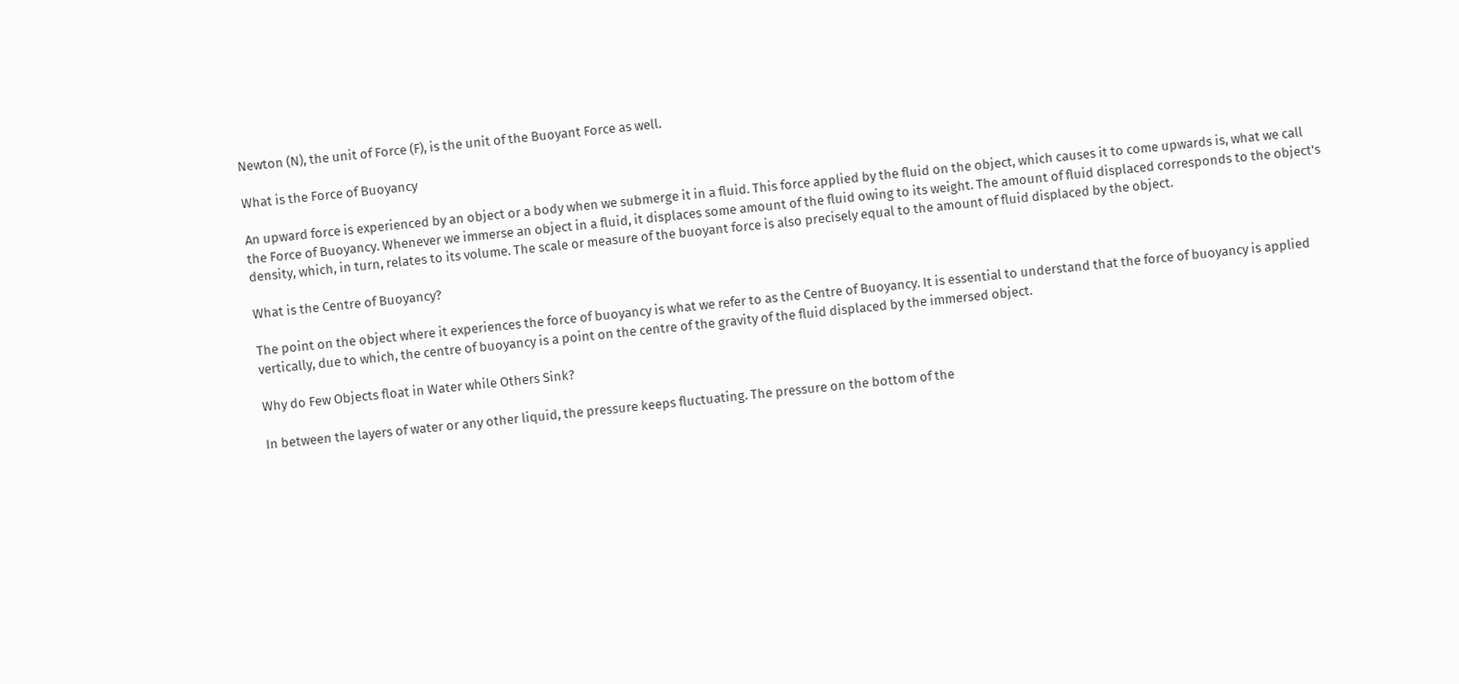Newton (N), the unit of Force (F), is the unit of the Buoyant Force as well.

What is the Force of Buoyancy

An upward force is experienced by an object or a body when we submerge it in a fluid. This force applied by the fluid on the object, which causes it to come upwards is, what we call the Force of Buoyancy. Whenever we immerse an object in a fluid, it displaces some amount of the fluid owing to its weight. The amount of fluid displaced corresponds to the object's density, which, in turn, relates to its volume. The scale or measure of the buoyant force is also precisely equal to the amount of fluid displaced by the object.

What is the Centre of Buoyancy?

The point on the object where it experiences the force of buoyancy is what we refer to as the Centre of Buoyancy. It is essential to understand that the force of buoyancy is applied vertically, due to which, the centre of buoyancy is a point on the centre of the gravity of the fluid displaced by the immersed object.

Why do Few Objects float in Water while Others Sink?

In between the layers of water or any other liquid, the pressure keeps fluctuating. The pressure on the bottom of the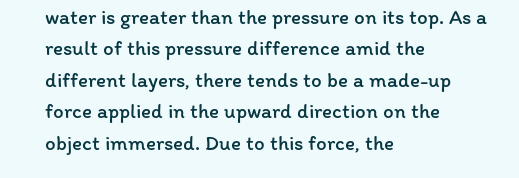water is greater than the pressure on its top. As a result of this pressure difference amid the different layers, there tends to be a made-up force applied in the upward direction on the object immersed. Due to this force, the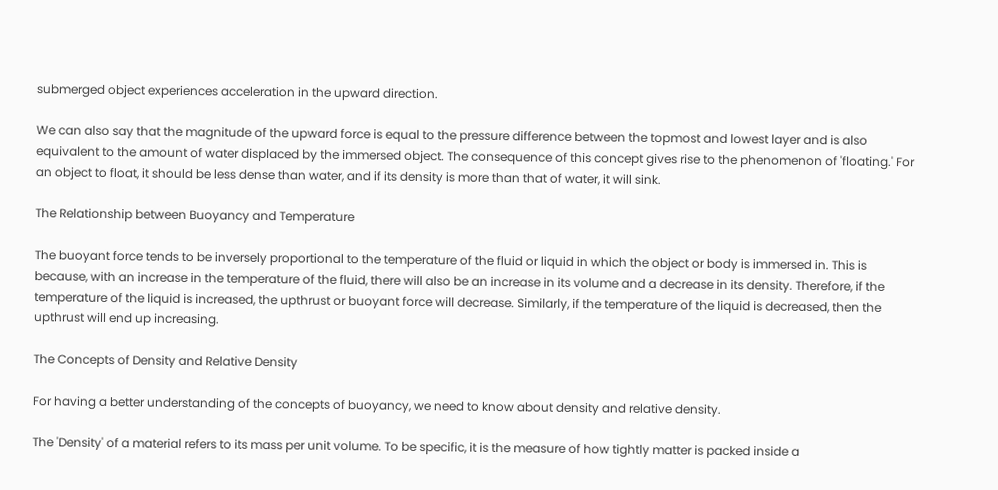submerged object experiences acceleration in the upward direction.

We can also say that the magnitude of the upward force is equal to the pressure difference between the topmost and lowest layer and is also equivalent to the amount of water displaced by the immersed object. The consequence of this concept gives rise to the phenomenon of 'floating.' For an object to float, it should be less dense than water, and if its density is more than that of water, it will sink.

The Relationship between Buoyancy and Temperature

The buoyant force tends to be inversely proportional to the temperature of the fluid or liquid in which the object or body is immersed in. This is because, with an increase in the temperature of the fluid, there will also be an increase in its volume and a decrease in its density. Therefore, if the temperature of the liquid is increased, the upthrust or buoyant force will decrease. Similarly, if the temperature of the liquid is decreased, then the upthrust will end up increasing.

The Concepts of Density and Relative Density

For having a better understanding of the concepts of buoyancy, we need to know about density and relative density.

The 'Density' of a material refers to its mass per unit volume. To be specific, it is the measure of how tightly matter is packed inside a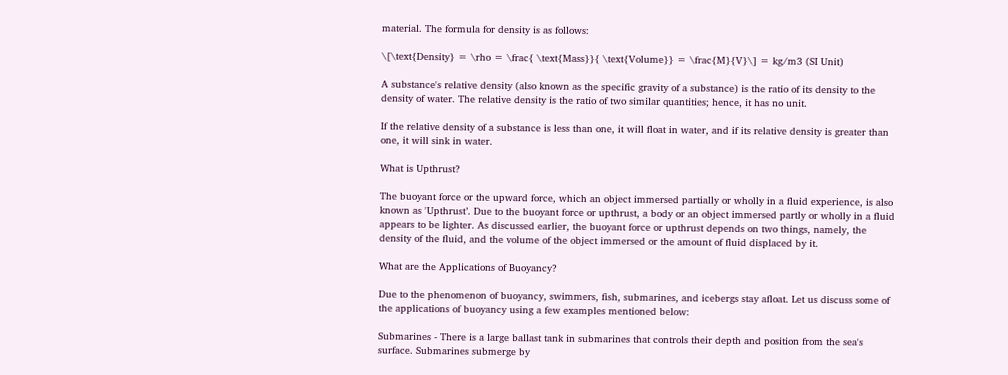material. The formula for density is as follows:

\[\text{Density} = \rho = \frac{ \text{Mass}}{ \text{Volume}} = \frac{M}{V}\] = kg/m3 (SI Unit)

A substance's relative density (also known as the specific gravity of a substance) is the ratio of its density to the density of water. The relative density is the ratio of two similar quantities; hence, it has no unit.

If the relative density of a substance is less than one, it will float in water, and if its relative density is greater than one, it will sink in water.

What is Upthrust?

The buoyant force or the upward force, which an object immersed partially or wholly in a fluid experience, is also known as 'Upthrust’. Due to the buoyant force or upthrust, a body or an object immersed partly or wholly in a fluid appears to be lighter. As discussed earlier, the buoyant force or upthrust depends on two things, namely, the density of the fluid, and the volume of the object immersed or the amount of fluid displaced by it.

What are the Applications of Buoyancy?

Due to the phenomenon of buoyancy, swimmers, fish, submarines, and icebergs stay afloat. Let us discuss some of the applications of buoyancy using a few examples mentioned below:

Submarines - There is a large ballast tank in submarines that controls their depth and position from the sea's surface. Submarines submerge by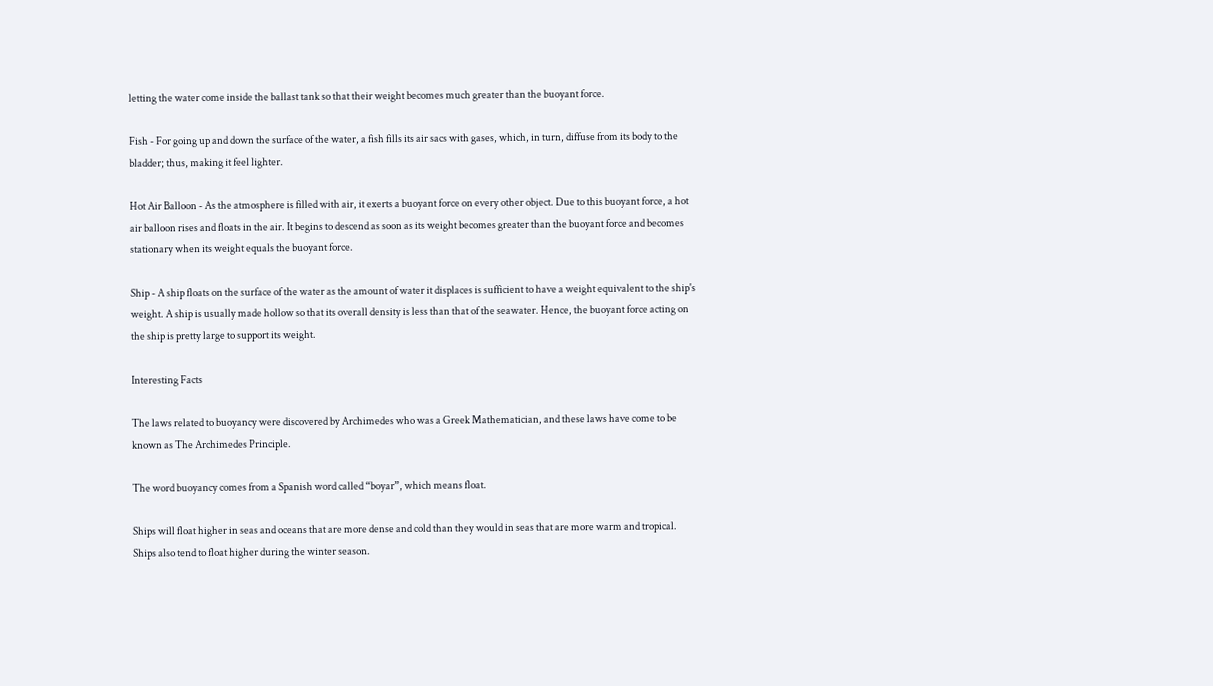letting the water come inside the ballast tank so that their weight becomes much greater than the buoyant force.

Fish - For going up and down the surface of the water, a fish fills its air sacs with gases, which, in turn, diffuse from its body to the bladder; thus, making it feel lighter.

Hot Air Balloon - As the atmosphere is filled with air, it exerts a buoyant force on every other object. Due to this buoyant force, a hot air balloon rises and floats in the air. It begins to descend as soon as its weight becomes greater than the buoyant force and becomes stationary when its weight equals the buoyant force.

Ship - A ship floats on the surface of the water as the amount of water it displaces is sufficient to have a weight equivalent to the ship's weight. A ship is usually made hollow so that its overall density is less than that of the seawater. Hence, the buoyant force acting on the ship is pretty large to support its weight.

Interesting Facts

The laws related to buoyancy were discovered by Archimedes who was a Greek Mathematician, and these laws have come to be known as The Archimedes Principle.

The word buoyancy comes from a Spanish word called “boyar”, which means float.

Ships will float higher in seas and oceans that are more dense and cold than they would in seas that are more warm and tropical. Ships also tend to float higher during the winter season.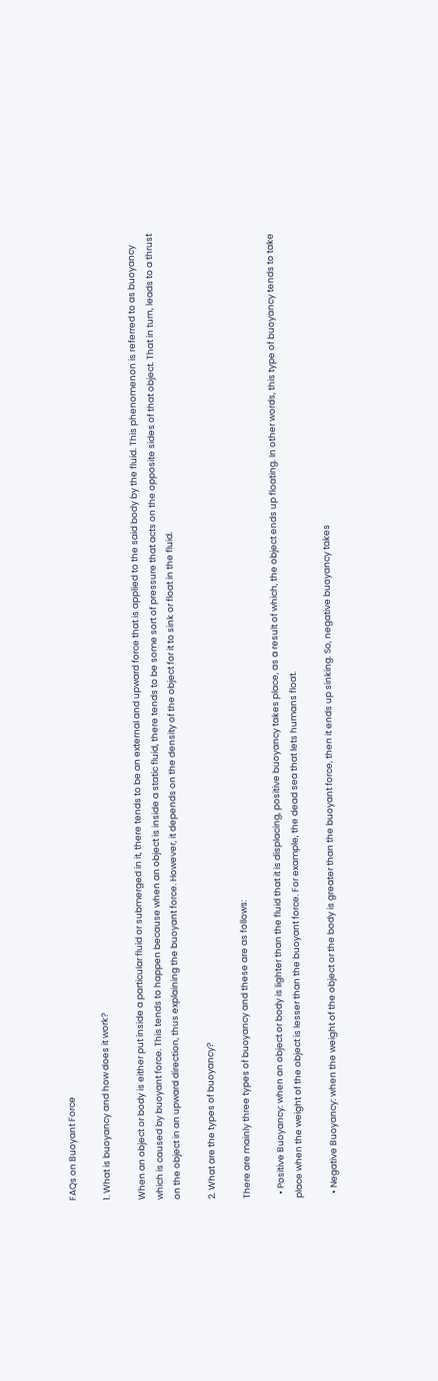FAQs on Buoyant Force

1. What is buoyancy and how does it work?

When an object or body is either put inside a particular fluid or submerged in it, there tends to be an external and upward force that is applied to the said body by the fluid. This phenomenon is referred to as buoyancy which is caused by buoyant force. This tends to happen because when an object is inside a static fluid, there tends to be some sort of pressure that acts on the opposite sides of that object. That in turn, leads to a thrust on the object in an upward direction, thus explaining the buoyant force. However, it depends on the density of the object for it to sink or float in the fluid.

2. What are the types of buoyancy?

There are mainly three types of buoyancy and these are as follows:

  • Positive Buoyancy: when an object or body is lighter than the fluid that it is displacing, positive buoyancy takes place, as a result of which, the object ends up floating. In other words, this type of buoyancy tends to take place when the weight of the object is lesser than the buoyant force. For example, the dead sea that lets humans float.

  • Negative Buoyancy: when the weight of the object or the body is greater than the buoyant force, then it ends up sinking. So, negative buoyancy takes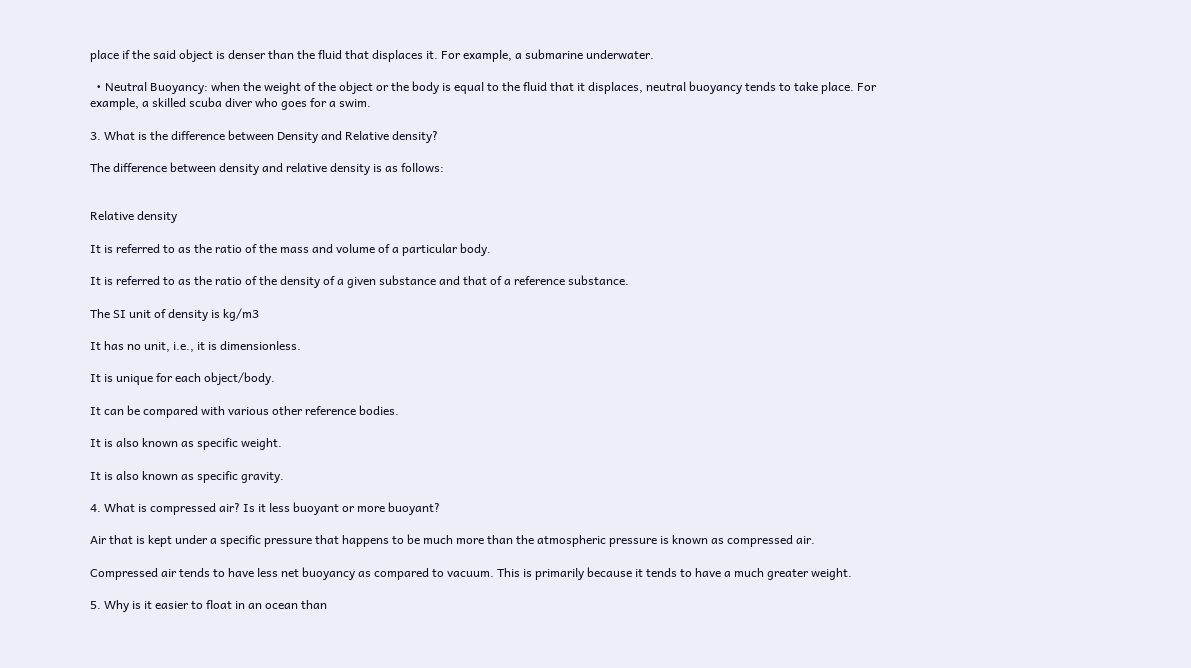place if the said object is denser than the fluid that displaces it. For example, a submarine underwater.

  • Neutral Buoyancy: when the weight of the object or the body is equal to the fluid that it displaces, neutral buoyancy tends to take place. For example, a skilled scuba diver who goes for a swim.

3. What is the difference between Density and Relative density?

The difference between density and relative density is as follows:


Relative density

It is referred to as the ratio of the mass and volume of a particular body.

It is referred to as the ratio of the density of a given substance and that of a reference substance.

The SI unit of density is kg/m3

It has no unit, i.e., it is dimensionless.

It is unique for each object/body.

It can be compared with various other reference bodies.

It is also known as specific weight.

It is also known as specific gravity.

4. What is compressed air? Is it less buoyant or more buoyant?

Air that is kept under a specific pressure that happens to be much more than the atmospheric pressure is known as compressed air.

Compressed air tends to have less net buoyancy as compared to vacuum. This is primarily because it tends to have a much greater weight.

5. Why is it easier to float in an ocean than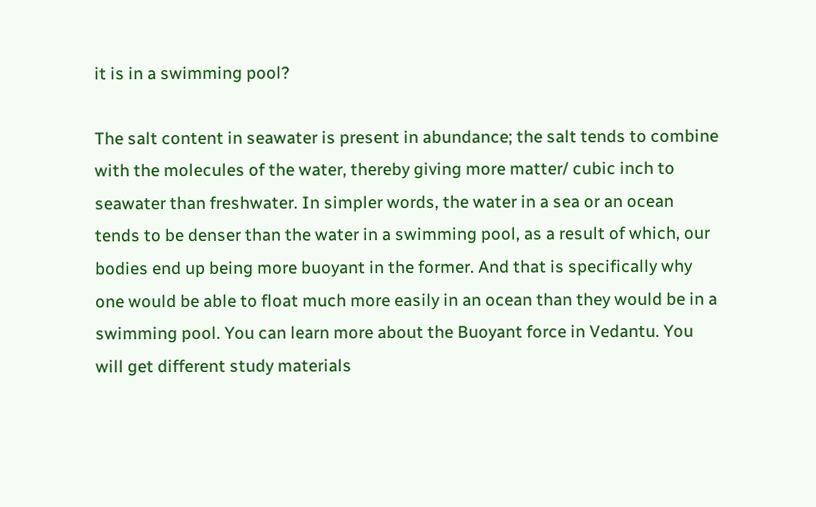it is in a swimming pool?

The salt content in seawater is present in abundance; the salt tends to combine with the molecules of the water, thereby giving more matter/ cubic inch to seawater than freshwater. In simpler words, the water in a sea or an ocean tends to be denser than the water in a swimming pool, as a result of which, our bodies end up being more buoyant in the former. And that is specifically why one would be able to float much more easily in an ocean than they would be in a swimming pool. You can learn more about the Buoyant force in Vedantu. You will get different study materials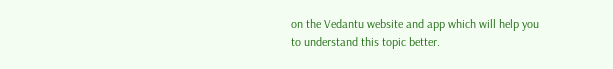on the Vedantu website and app which will help you to understand this topic better.